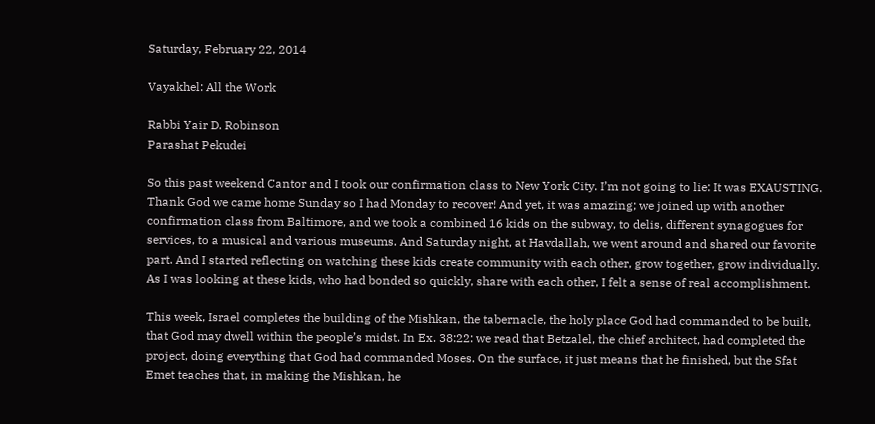Saturday, February 22, 2014

Vayakhel: All the Work

Rabbi Yair D. Robinson
Parashat Pekudei

So this past weekend Cantor and I took our confirmation class to New York City. I’m not going to lie: It was EXAUSTING. Thank God we came home Sunday so I had Monday to recover! And yet, it was amazing; we joined up with another confirmation class from Baltimore, and we took a combined 16 kids on the subway, to delis, different synagogues for services, to a musical and various museums. And Saturday night, at Havdallah, we went around and shared our favorite part. And I started reflecting on watching these kids create community with each other, grow together, grow individually. As I was looking at these kids, who had bonded so quickly, share with each other, I felt a sense of real accomplishment.

This week, Israel completes the building of the Mishkan, the tabernacle, the holy place God had commanded to be built, that God may dwell within the people’s midst. In Ex. 38:22: we read that Betzalel, the chief architect, had completed the project, doing everything that God had commanded Moses. On the surface, it just means that he finished, but the Sfat Emet teaches that, in making the Mishkan, he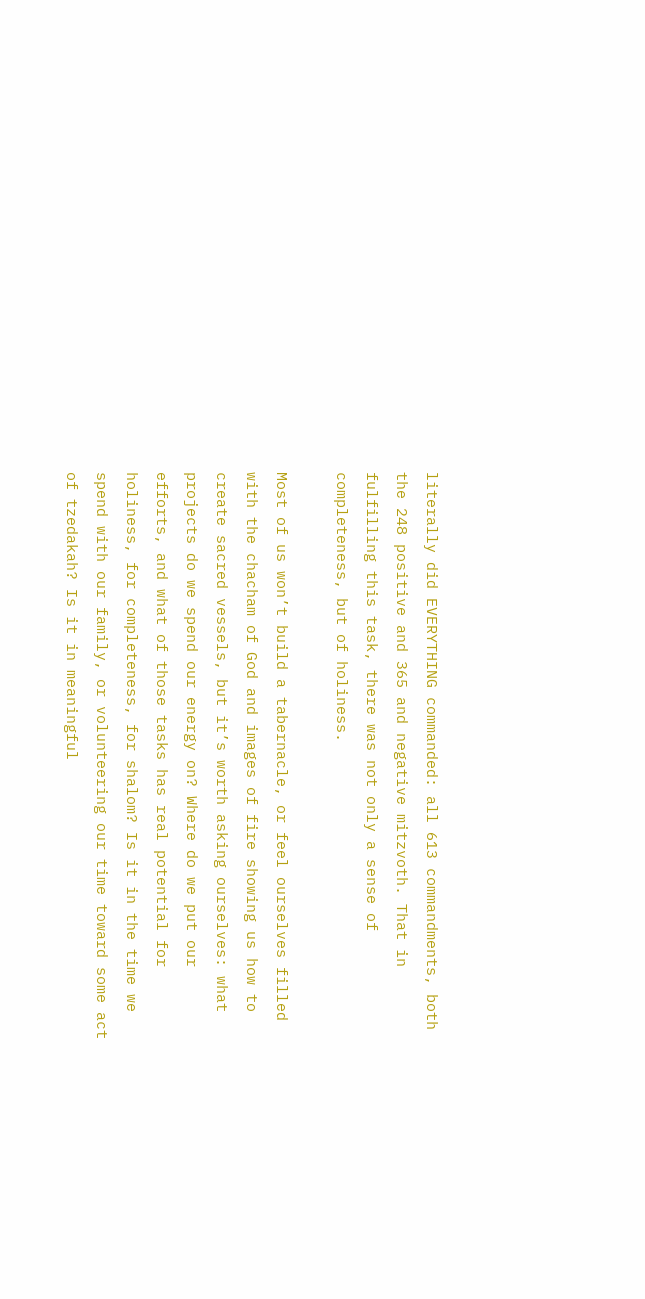literally did EVERYTHING commanded: all 613 commandments, both the 248 positive and 365 and negative mitzvoth. That in fulfilling this task, there was not only a sense of completeness, but of holiness.

Most of us won’t build a tabernacle, or feel ourselves filled with the chacham of God and images of fire showing us how to create sacred vessels, but it’s worth asking ourselves: what projects do we spend our energy on? Where do we put our efforts, and what of those tasks has real potential for holiness, for completeness, for shalom? Is it in the time we spend with our family, or volunteering our time toward some act of tzedakah? Is it in meaningful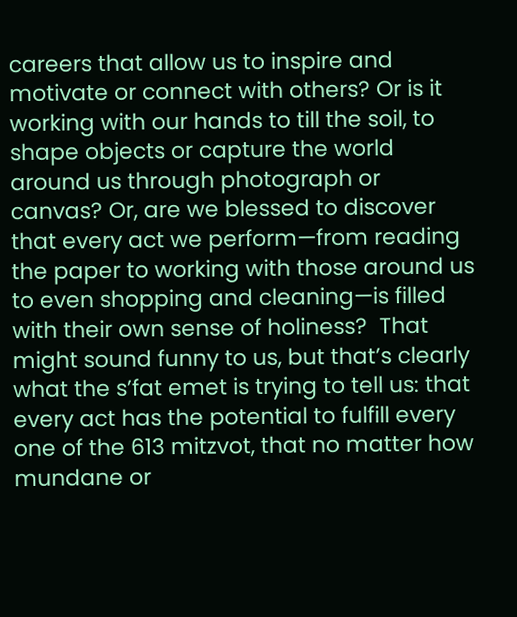careers that allow us to inspire and motivate or connect with others? Or is it working with our hands to till the soil, to shape objects or capture the world around us through photograph or canvas? Or, are we blessed to discover that every act we perform—from reading the paper to working with those around us to even shopping and cleaning—is filled with their own sense of holiness?  That might sound funny to us, but that’s clearly what the s’fat emet is trying to tell us: that every act has the potential to fulfill every one of the 613 mitzvot, that no matter how mundane or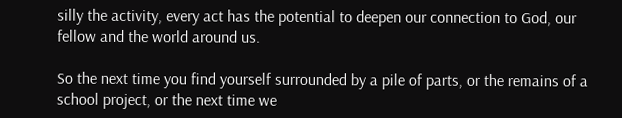silly the activity, every act has the potential to deepen our connection to God, our fellow and the world around us.

So the next time you find yourself surrounded by a pile of parts, or the remains of a school project, or the next time we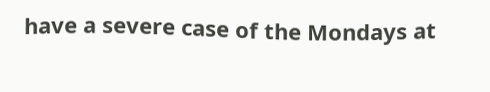have a severe case of the Mondays at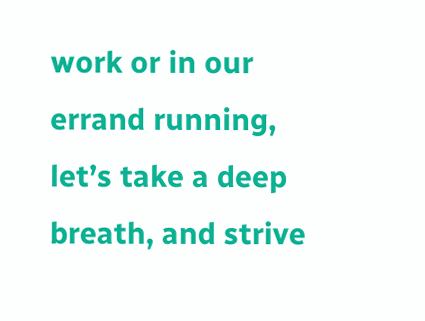work or in our errand running, let’s take a deep breath, and strive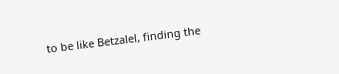to be like Betzalel, finding the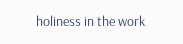holiness in the work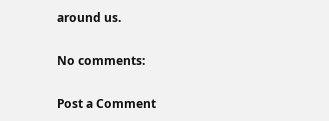around us.

No comments:

Post a Comment